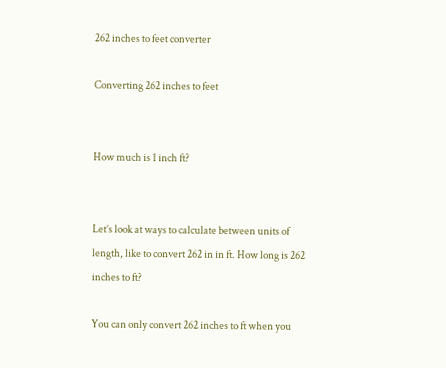262 inches to feet converter

Converting 262 inches to feet


How much is 1 inch ft?


Let’s look at ways to calculate between units of length, like to convert 262 in in ft. How long is 262 inches to ft?

You can only convert 262 inches to ft when you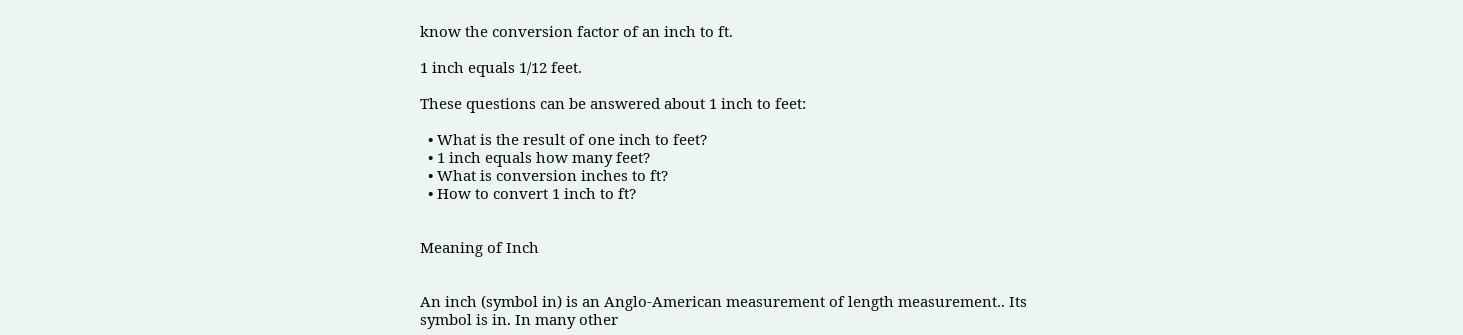know the conversion factor of an inch to ft.

1 inch equals 1/12 feet.

These questions can be answered about 1 inch to feet:

  • What is the result of one inch to feet?
  • 1 inch equals how many feet?
  • What is conversion inches to ft?
  • How to convert 1 inch to ft?


Meaning of Inch


An inch (symbol in) is an Anglo-American measurement of length measurement.. Its symbol is in. In many other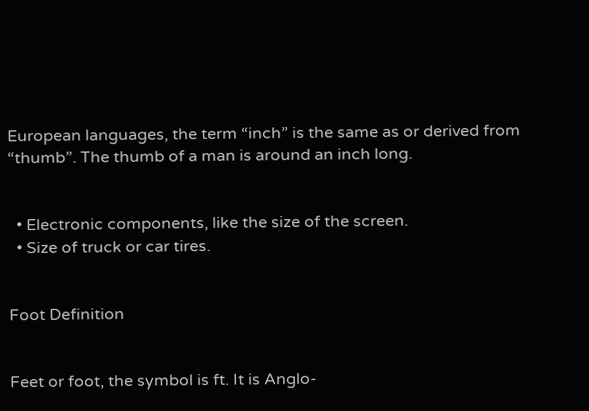European languages, the term “inch” is the same as or derived from “thumb”. The thumb of a man is around an inch long.


  • Electronic components, like the size of the screen.
  • Size of truck or car tires.


Foot Definition


Feet or foot, the symbol is ft. It is Anglo-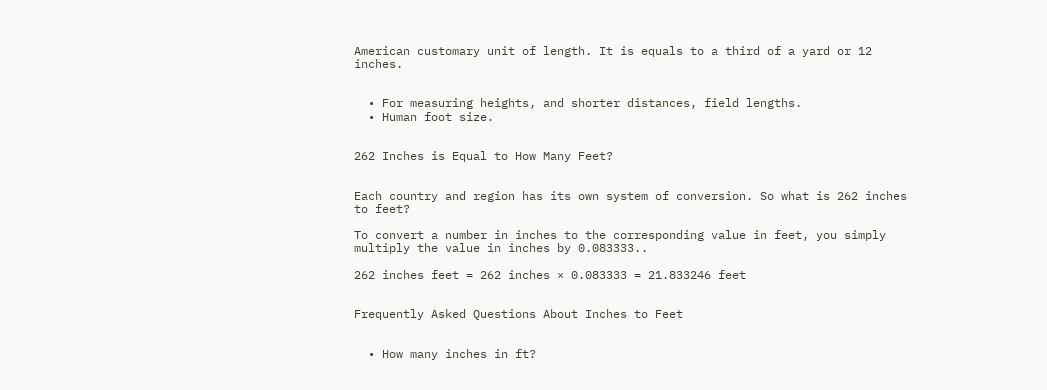American customary unit of length. It is equals to a third of a yard or 12 inches.


  • For measuring heights, and shorter distances, field lengths.
  • Human foot size.


262 Inches is Equal to How Many Feet?


Each country and region has its own system of conversion. So what is 262 inches to feet?

To convert a number in inches to the corresponding value in feet, you simply multiply the value in inches by 0.083333..

262 inches feet = 262 inches × 0.083333 = 21.833246 feet


Frequently Asked Questions About Inches to Feet


  • How many inches in ft?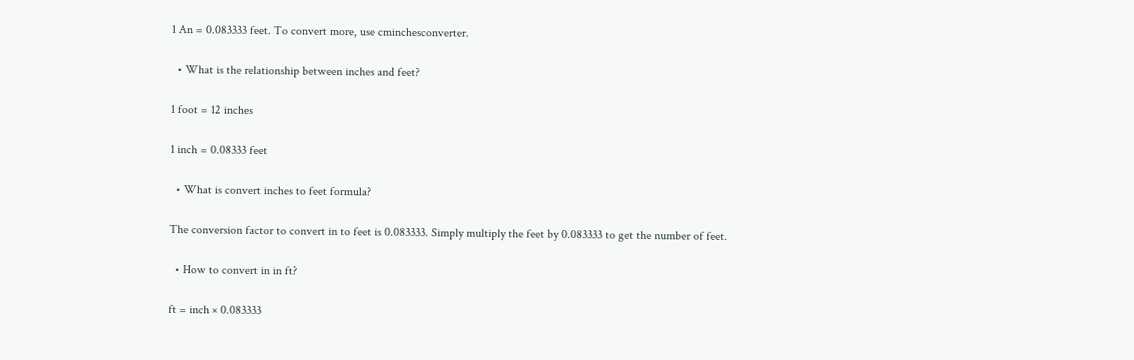1 An = 0.083333 feet. To convert more, use cminchesconverter.

  • What is the relationship between inches and feet?

1 foot = 12 inches

1 inch = 0.08333 feet

  • What is convert inches to feet formula?

The conversion factor to convert in to feet is 0.083333. Simply multiply the feet by 0.083333 to get the number of feet.

  • How to convert in in ft?

ft = inch × 0.083333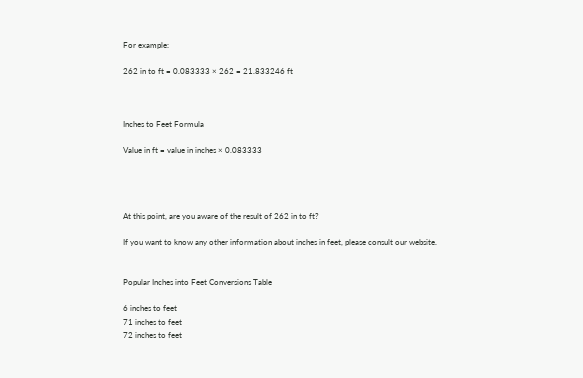For example:

262 in to ft = 0.083333 × 262 = 21.833246 ft



Inches to Feet Formula

Value in ft = value in inches × 0.083333




At this point, are you aware of the result of 262 in to ft?

If you want to know any other information about inches in feet, please consult our website.


Popular Inches into Feet Conversions Table

6 inches to feet
71 inches to feet
72 inches to feet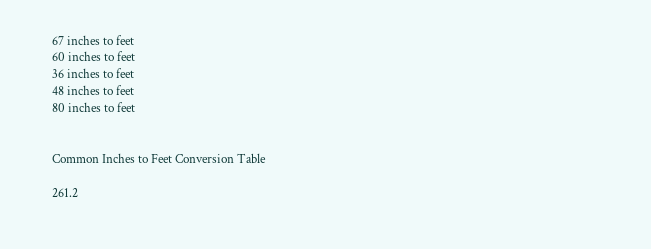67 inches to feet
60 inches to feet
36 inches to feet
48 inches to feet
80 inches to feet


Common Inches to Feet Conversion Table

261.2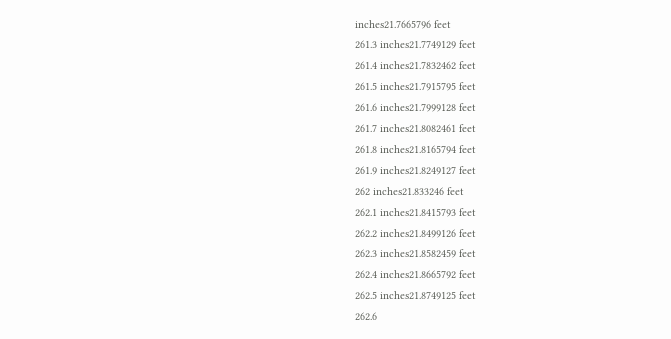inches21.7665796 feet
261.3 inches21.7749129 feet
261.4 inches21.7832462 feet
261.5 inches21.7915795 feet
261.6 inches21.7999128 feet
261.7 inches21.8082461 feet
261.8 inches21.8165794 feet
261.9 inches21.8249127 feet
262 inches21.833246 feet
262.1 inches21.8415793 feet
262.2 inches21.8499126 feet
262.3 inches21.8582459 feet
262.4 inches21.8665792 feet
262.5 inches21.8749125 feet
262.6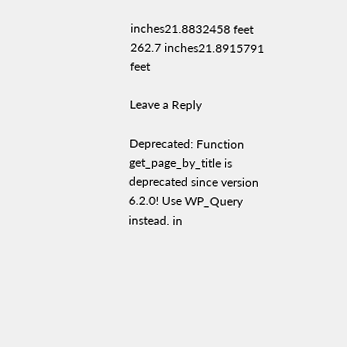inches21.8832458 feet
262.7 inches21.8915791 feet

Leave a Reply

Deprecated: Function get_page_by_title is deprecated since version 6.2.0! Use WP_Query instead. in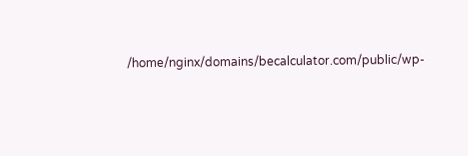/home/nginx/domains/becalculator.com/public/wp-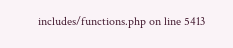includes/functions.php on line 5413